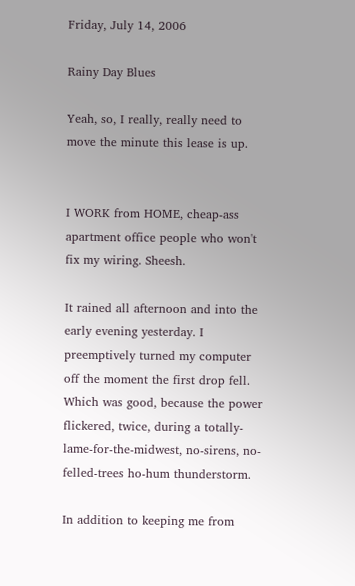Friday, July 14, 2006

Rainy Day Blues

Yeah, so, I really, really need to move the minute this lease is up.


I WORK from HOME, cheap-ass apartment office people who won't fix my wiring. Sheesh.

It rained all afternoon and into the early evening yesterday. I preemptively turned my computer off the moment the first drop fell. Which was good, because the power flickered, twice, during a totally-lame-for-the-midwest, no-sirens, no-felled-trees ho-hum thunderstorm.

In addition to keeping me from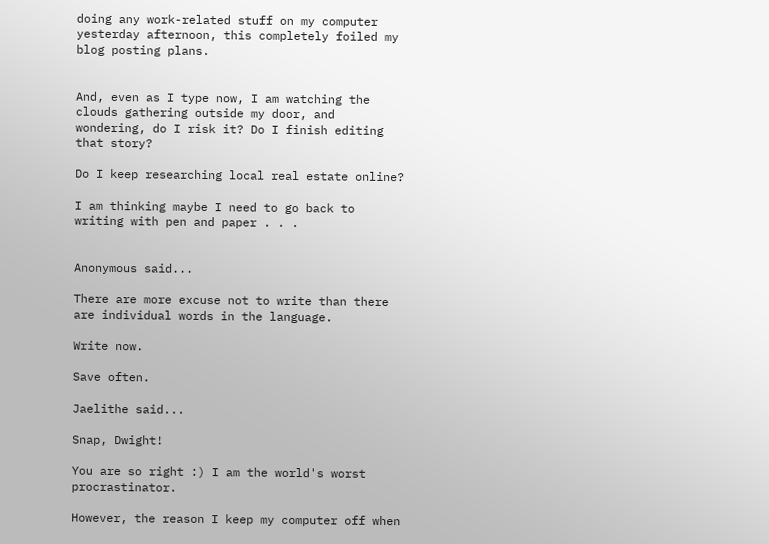doing any work-related stuff on my computer yesterday afternoon, this completely foiled my blog posting plans.


And, even as I type now, I am watching the clouds gathering outside my door, and wondering, do I risk it? Do I finish editing that story?

Do I keep researching local real estate online?

I am thinking maybe I need to go back to writing with pen and paper . . .


Anonymous said...

There are more excuse not to write than there are individual words in the language.

Write now.

Save often.

Jaelithe said...

Snap, Dwight!

You are so right :) I am the world's worst procrastinator.

However, the reason I keep my computer off when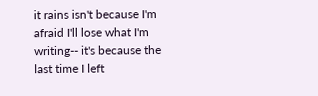it rains isn't because I'm afraid I'll lose what I'm writing-- it's because the last time I left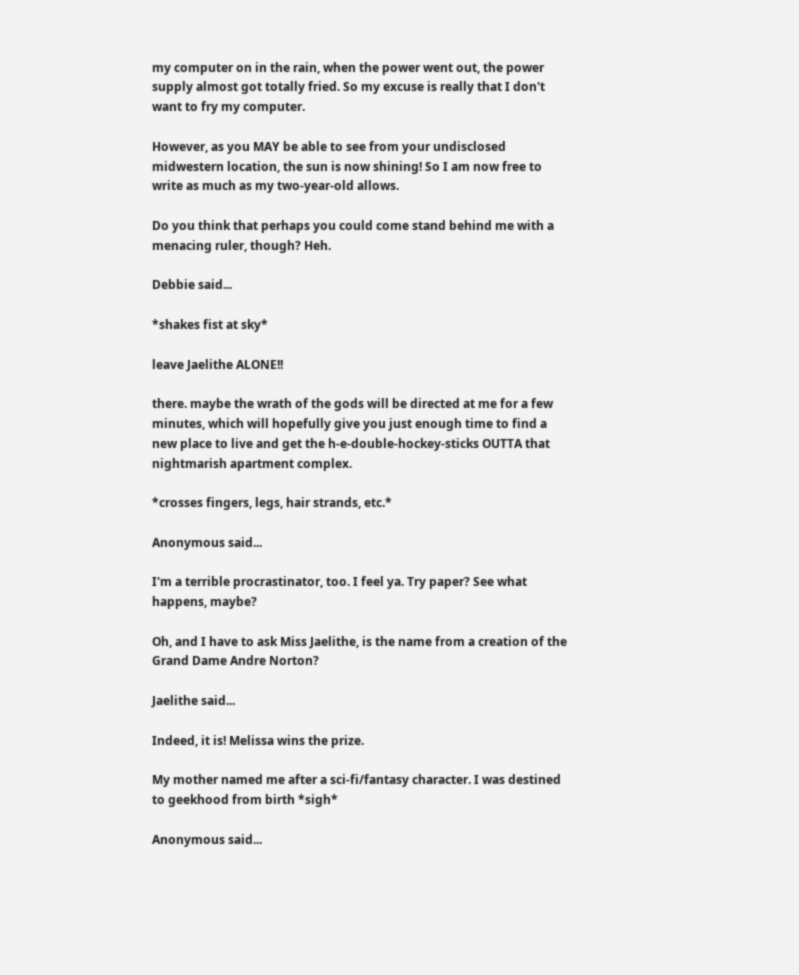my computer on in the rain, when the power went out, the power supply almost got totally fried. So my excuse is really that I don't want to fry my computer.

However, as you MAY be able to see from your undisclosed midwestern location, the sun is now shining! So I am now free to write as much as my two-year-old allows.

Do you think that perhaps you could come stand behind me with a menacing ruler, though? Heh.

Debbie said...

*shakes fist at sky*

leave Jaelithe ALONE!!

there. maybe the wrath of the gods will be directed at me for a few minutes, which will hopefully give you just enough time to find a new place to live and get the h-e-double-hockey-sticks OUTTA that nightmarish apartment complex.

*crosses fingers, legs, hair strands, etc.*

Anonymous said...

I'm a terrible procrastinator, too. I feel ya. Try paper? See what happens, maybe?

Oh, and I have to ask Miss Jaelithe, is the name from a creation of the Grand Dame Andre Norton?

Jaelithe said...

Indeed, it is! Melissa wins the prize.

My mother named me after a sci-fi/fantasy character. I was destined to geekhood from birth *sigh*

Anonymous said...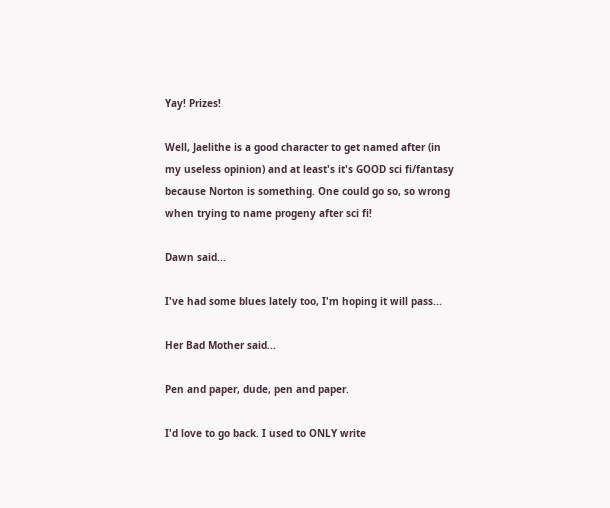Yay! Prizes!

Well, Jaelithe is a good character to get named after (in my useless opinion) and at least's it's GOOD sci fi/fantasy because Norton is something. One could go so, so wrong when trying to name progeny after sci fi!

Dawn said...

I've had some blues lately too, I'm hoping it will pass...

Her Bad Mother said...

Pen and paper, dude, pen and paper.

I'd love to go back. I used to ONLY write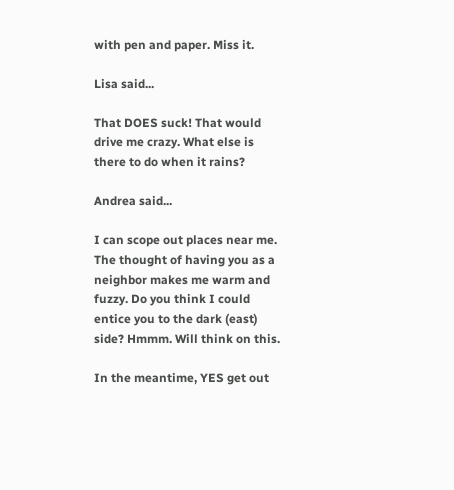with pen and paper. Miss it.

Lisa said...

That DOES suck! That would drive me crazy. What else is there to do when it rains?

Andrea said...

I can scope out places near me. The thought of having you as a neighbor makes me warm and fuzzy. Do you think I could entice you to the dark (east) side? Hmmm. Will think on this.

In the meantime, YES get out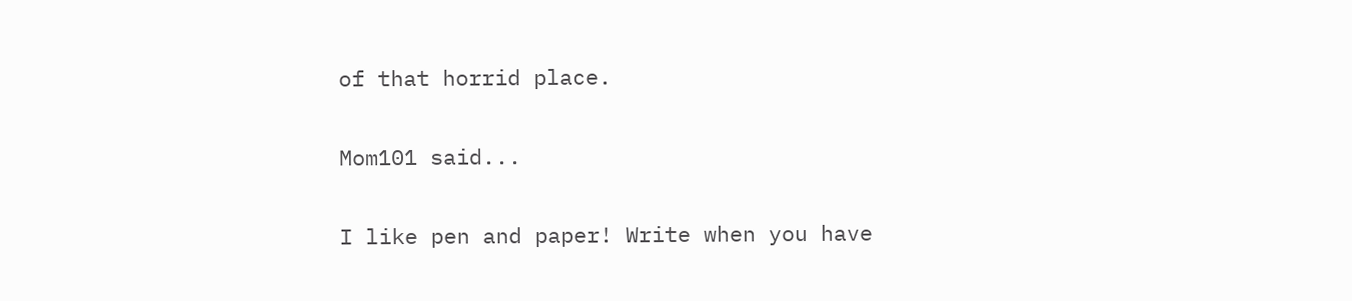of that horrid place.

Mom101 said...

I like pen and paper! Write when you have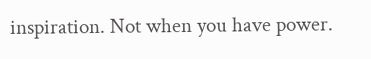inspiration. Not when you have power.